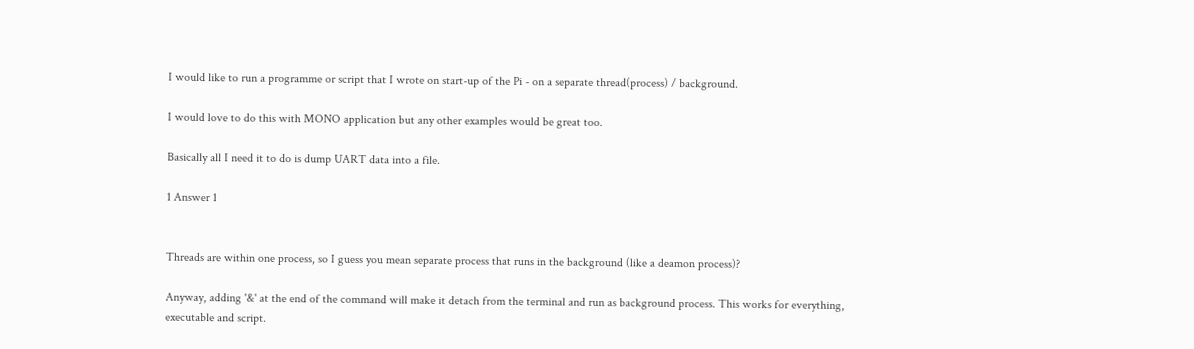I would like to run a programme or script that I wrote on start-up of the Pi - on a separate thread(process) / background.

I would love to do this with MONO application but any other examples would be great too.

Basically all I need it to do is dump UART data into a file.

1 Answer 1


Threads are within one process, so I guess you mean separate process that runs in the background (like a deamon process)?

Anyway, adding '&' at the end of the command will make it detach from the terminal and run as background process. This works for everything, executable and script.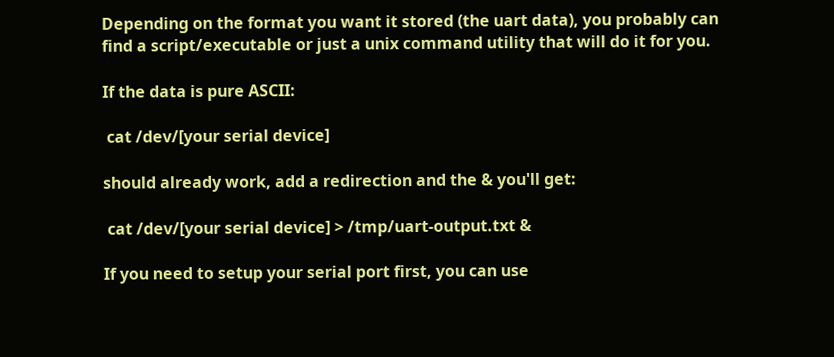Depending on the format you want it stored (the uart data), you probably can find a script/executable or just a unix command utility that will do it for you.

If the data is pure ASCII:

 cat /dev/[your serial device]

should already work, add a redirection and the & you'll get:

 cat /dev/[your serial device] > /tmp/uart-output.txt &

If you need to setup your serial port first, you can use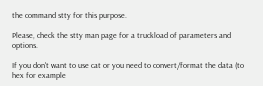the command stty for this purpose.

Please, check the stty man page for a truckload of parameters and options.

If you don't want to use cat or you need to convert/format the data (to hex for example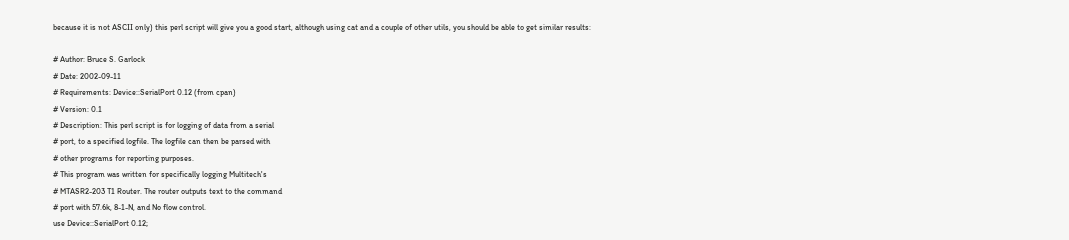because it is not ASCII only) this perl script will give you a good start, although using cat and a couple of other utils, you should be able to get similar results:

# Author: Bruce S. Garlock
# Date: 2002-09-11
# Requirements: Device::SerialPort 0.12 (from cpan)
# Version: 0.1
# Description: This perl script is for logging of data from a serial
# port, to a specified logfile. The logfile can then be parsed with
# other programs for reporting purposes.
# This program was written for specifically logging Multitech's
# MTASR2-203 T1 Router. The router outputs text to the command
# port with 57.6k, 8-1-N, and No flow control.
use Device::SerialPort 0.12;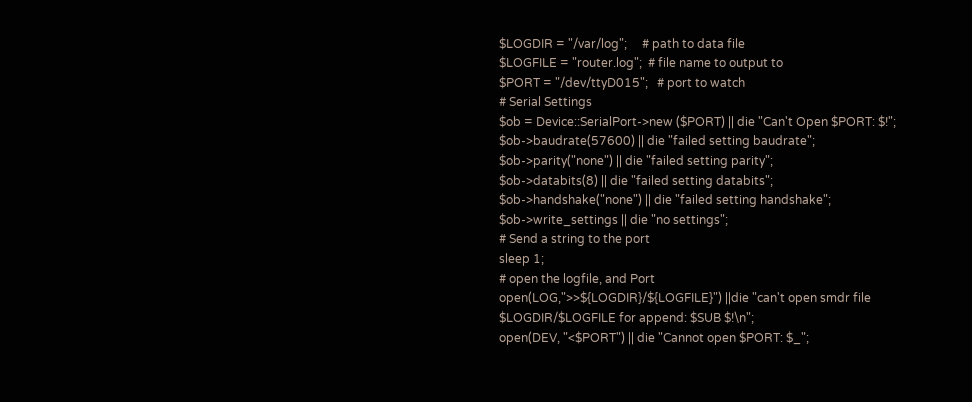$LOGDIR = "/var/log";     # path to data file
$LOGFILE = "router.log";  # file name to output to
$PORT = "/dev/ttyD015";   # port to watch
# Serial Settings
$ob = Device::SerialPort->new ($PORT) || die "Can't Open $PORT: $!";
$ob->baudrate(57600) || die "failed setting baudrate";
$ob->parity("none") || die "failed setting parity";
$ob->databits(8) || die "failed setting databits";
$ob->handshake("none") || die "failed setting handshake";
$ob->write_settings || die "no settings";
# Send a string to the port
sleep 1;
# open the logfile, and Port
open(LOG,">>${LOGDIR}/${LOGFILE}") ||die "can't open smdr file $LOGDIR/$LOGFILE for append: $SUB $!\n";
open(DEV, "<$PORT") || die "Cannot open $PORT: $_";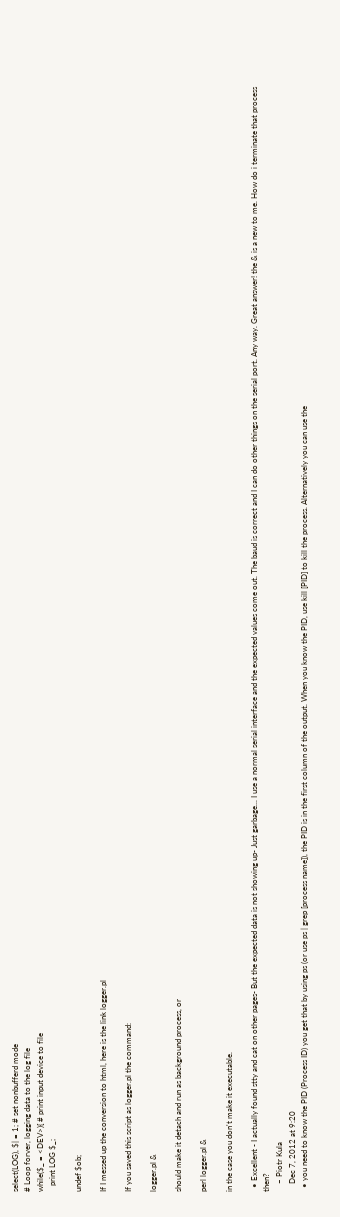select(LOG), $| = 1; # set nonbufferd mode
# Loop forver, logging data to the log file
while($_ = <DEV>){ # print input device to file
   print LOG $_;

undef $ob;

If I messed up the conversion to html, here is the link logger.pl

If you saved this script as logger.pl the command:

logger.pl &

should make it detach and run as background process, or

perl logger.pl &

in the case you don't make it executable.

  • Excellent - I actually found stty and cat on other pages- But the expected data is not showing up- Just garbage... I use a normal serial interface and the expected values come out. The baud is correct and I can do other things on the serial port. Any way. Great answer! the & is a new to me. How do i terminate that process then?
    – Piotr Kula
    Dec 7, 2012 at 9:20
  • you need to know the PID (Process ID) you get that by using ps (or use ps | grep [process name]), the PID is in the first column of the output. When you know the PID, use kill [PID] to kill the process. Alternatively you can use the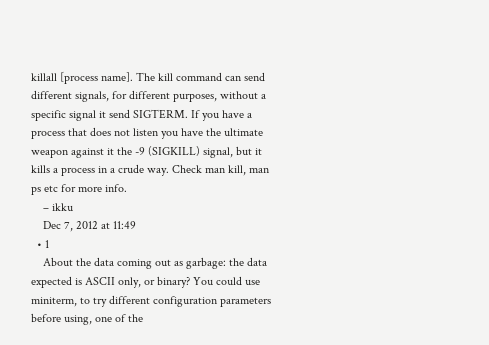killall [process name]. The kill command can send different signals, for different purposes, without a specific signal it send SIGTERM. If you have a process that does not listen you have the ultimate weapon against it the -9 (SIGKILL) signal, but it kills a process in a crude way. Check man kill, man ps etc for more info.
    – ikku
    Dec 7, 2012 at 11:49
  • 1
    About the data coming out as garbage: the data expected is ASCII only, or binary? You could use miniterm, to try different configuration parameters before using, one of the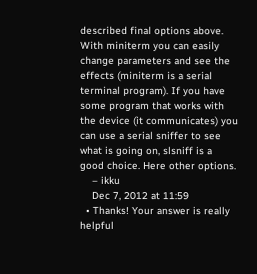described final options above. With miniterm you can easily change parameters and see the effects (miniterm is a serial terminal program). If you have some program that works with the device (it communicates) you can use a serial sniffer to see what is going on, slsniff is a good choice. Here other options.
    – ikku
    Dec 7, 2012 at 11:59
  • Thanks! Your answer is really helpful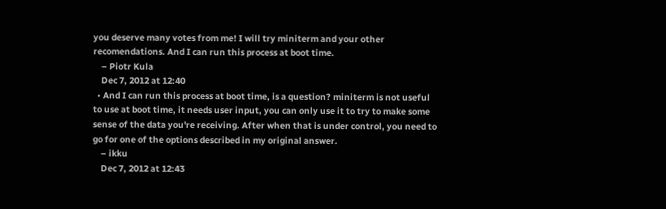you deserve many votes from me! I will try miniterm and your other recomendations. And I can run this process at boot time.
    – Piotr Kula
    Dec 7, 2012 at 12:40
  • And I can run this process at boot time, is a question? miniterm is not useful to use at boot time, it needs user input, you can only use it to try to make some sense of the data you're receiving. After when that is under control, you need to go for one of the options described in my original answer.
    – ikku
    Dec 7, 2012 at 12:43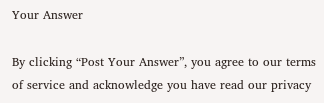Your Answer

By clicking “Post Your Answer”, you agree to our terms of service and acknowledge you have read our privacy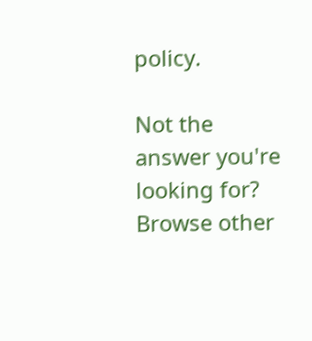policy.

Not the answer you're looking for? Browse other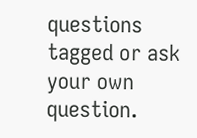questions tagged or ask your own question.